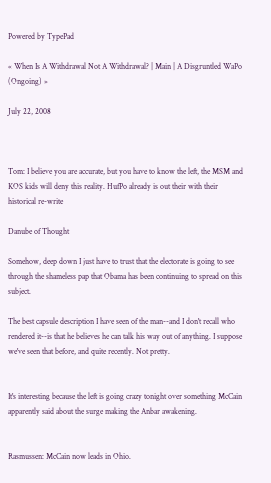Powered by TypePad

« When Is A Withdrawal Not A Withdrawal? | Main | A Disgruntled WaPo (Ongoing) »

July 22, 2008



Tom: I believe you are accurate, but you have to know the left, the MSM and KOS kids will deny this reality. HufPo already is out their with their historical re-write

Danube of Thought

Somehow, deep down I just have to trust that the electorate is going to see through the shameless pap that Obama has been continuing to spread on this subject.

The best capsule description I have seen of the man--and I don't recall who rendered it--is that he believes he can talk his way out of anything. I suppose we've seen that before, and quite recently. Not pretty.


It's interesting because the left is going crazy tonight over something McCain apparently said about the surge making the Anbar awakening.


Rasmussen: McCain now leads in Ohio.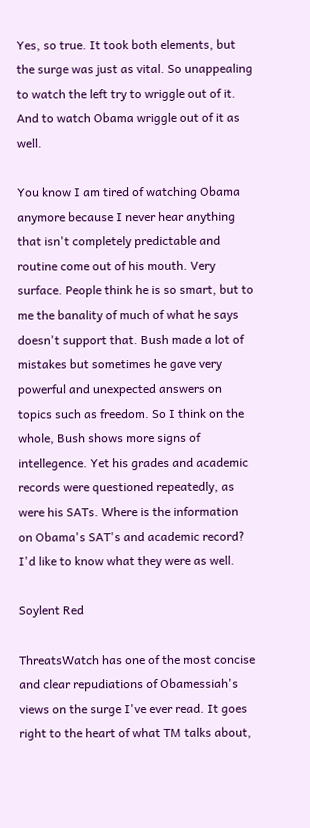Yes, so true. It took both elements, but the surge was just as vital. So unappealing to watch the left try to wriggle out of it. And to watch Obama wriggle out of it as well.

You know I am tired of watching Obama anymore because I never hear anything that isn't completely predictable and routine come out of his mouth. Very surface. People think he is so smart, but to me the banality of much of what he says doesn't support that. Bush made a lot of mistakes but sometimes he gave very powerful and unexpected answers on topics such as freedom. So I think on the whole, Bush shows more signs of intellegence. Yet his grades and academic records were questioned repeatedly, as were his SATs. Where is the information on Obama's SAT's and academic record? I'd like to know what they were as well.

Soylent Red

ThreatsWatch has one of the most concise and clear repudiations of Obamessiah's views on the surge I've ever read. It goes right to the heart of what TM talks about,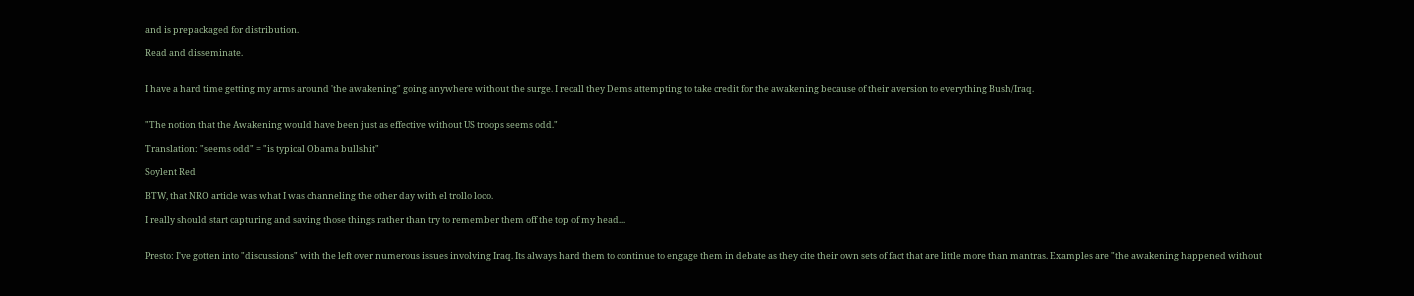and is prepackaged for distribution.

Read and disseminate.


I have a hard time getting my arms around 'the awakening" going anywhere without the surge. I recall they Dems attempting to take credit for the awakening because of their aversion to everything Bush/Iraq.


"The notion that the Awakening would have been just as effective without US troops seems odd."

Translation: "seems odd" = "is typical Obama bullshit"

Soylent Red

BTW, that NRO article was what I was channeling the other day with el trollo loco.

I really should start capturing and saving those things rather than try to remember them off the top of my head...


Presto: I've gotten into "discussions" with the left over numerous issues involving Iraq. Its always hard them to continue to engage them in debate as they cite their own sets of fact that are little more than mantras. Examples are "the awakening happened without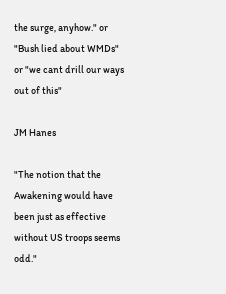the surge, anyhow." or "Bush lied about WMDs" or "we cant drill our ways out of this"

JM Hanes

"The notion that the Awakening would have been just as effective without US troops seems odd."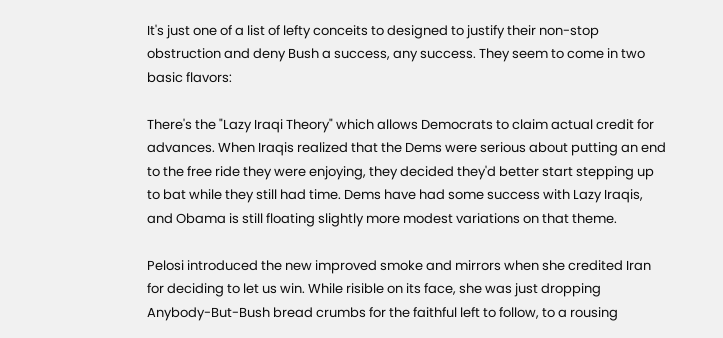It's just one of a list of lefty conceits to designed to justify their non-stop obstruction and deny Bush a success, any success. They seem to come in two basic flavors:

There's the "Lazy Iraqi Theory" which allows Democrats to claim actual credit for advances. When Iraqis realized that the Dems were serious about putting an end to the free ride they were enjoying, they decided they'd better start stepping up to bat while they still had time. Dems have had some success with Lazy Iraqis, and Obama is still floating slightly more modest variations on that theme.

Pelosi introduced the new improved smoke and mirrors when she credited Iran for deciding to let us win. While risible on its face, she was just dropping Anybody-But-Bush bread crumbs for the faithful left to follow, to a rousing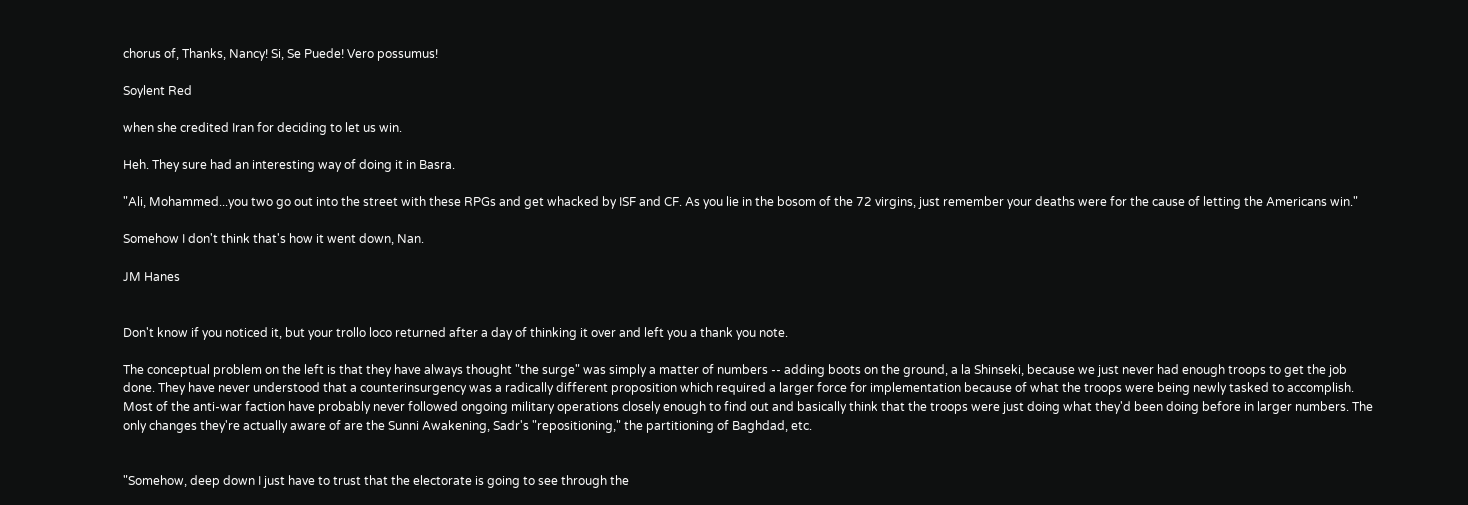chorus of, Thanks, Nancy! Si, Se Puede! Vero possumus!

Soylent Red

when she credited Iran for deciding to let us win.

Heh. They sure had an interesting way of doing it in Basra.

"Ali, Mohammed...you two go out into the street with these RPGs and get whacked by ISF and CF. As you lie in the bosom of the 72 virgins, just remember your deaths were for the cause of letting the Americans win."

Somehow I don't think that's how it went down, Nan.

JM Hanes


Don't know if you noticed it, but your trollo loco returned after a day of thinking it over and left you a thank you note.

The conceptual problem on the left is that they have always thought "the surge" was simply a matter of numbers -- adding boots on the ground, a la Shinseki, because we just never had enough troops to get the job done. They have never understood that a counterinsurgency was a radically different proposition which required a larger force for implementation because of what the troops were being newly tasked to accomplish. Most of the anti-war faction have probably never followed ongoing military operations closely enough to find out and basically think that the troops were just doing what they'd been doing before in larger numbers. The only changes they're actually aware of are the Sunni Awakening, Sadr's "repositioning," the partitioning of Baghdad, etc.


"Somehow, deep down I just have to trust that the electorate is going to see through the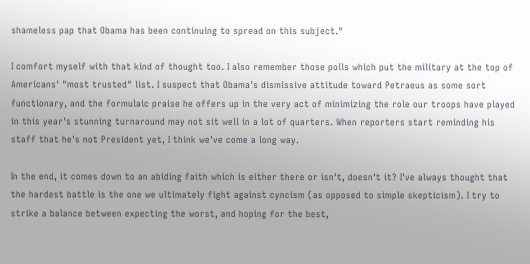shameless pap that Obama has been continuing to spread on this subject."

I comfort myself with that kind of thought too. I also remember those polls which put the military at the top of Americans' "most trusted" list. I suspect that Obama's dismissive attitude toward Petraeus as some sort functionary, and the formulaic praise he offers up in the very act of minimizing the role our troops have played in this year's stunning turnaround may not sit well in a lot of quarters. When reporters start reminding his staff that he's not President yet, I think we've come a long way.

In the end, it comes down to an abiding faith which is either there or isn't, doesn't it? I've always thought that the hardest battle is the one we ultimately fight against cyncism (as opposed to simple skepticism). I try to strike a balance between expecting the worst, and hoping for the best,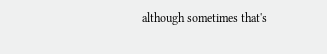although sometimes that's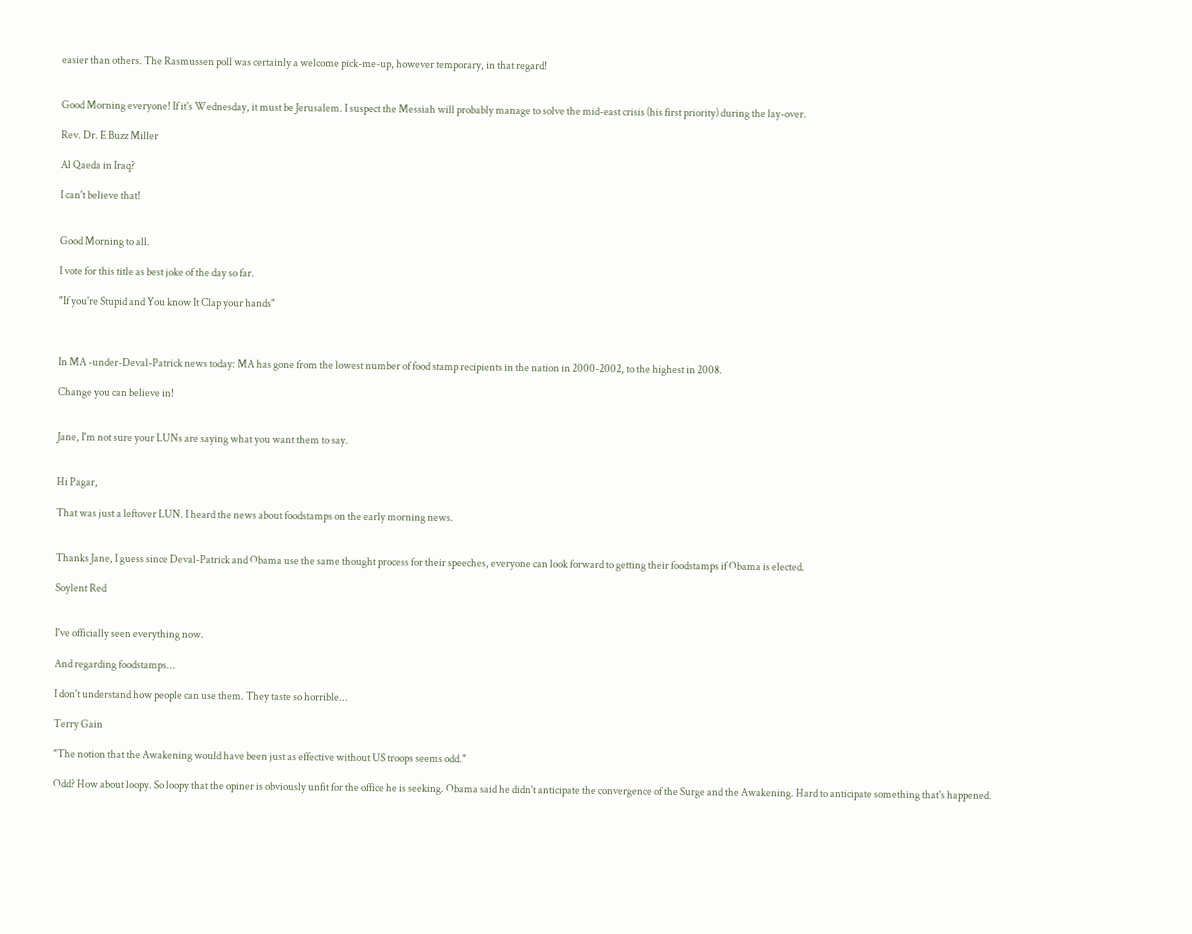easier than others. The Rasmussen poll was certainly a welcome pick-me-up, however temporary, in that regard!


Good Morning everyone! If it's Wednesday, it must be Jerusalem. I suspect the Messiah will probably manage to solve the mid-east crisis (his first priority) during the lay-over.

Rev. Dr. E Buzz Miller

Al Qaeda in Iraq?

I can't believe that!


Good Morning to all.

I vote for this title as best joke of the day so far.

"If you're Stupid and You know It Clap your hands"



In MA -under-Deval-Patrick news today: MA has gone from the lowest number of food stamp recipients in the nation in 2000-2002, to the highest in 2008.

Change you can believe in!


Jane, I'm not sure your LUNs are saying what you want them to say.


Hi Pagar,

That was just a leftover LUN. I heard the news about foodstamps on the early morning news.


Thanks Jane, I guess since Deval-Patrick and Obama use the same thought process for their speeches, everyone can look forward to getting their foodstamps if Obama is elected.

Soylent Red


I've officially seen everything now.

And regarding foodstamps...

I don't understand how people can use them. They taste so horrible...

Terry Gain

"The notion that the Awakening would have been just as effective without US troops seems odd."

Odd? How about loopy. So loopy that the opiner is obviously unfit for the office he is seeking. Obama said he didn't anticipate the convergence of the Surge and the Awakening. Hard to anticipate something that's happened.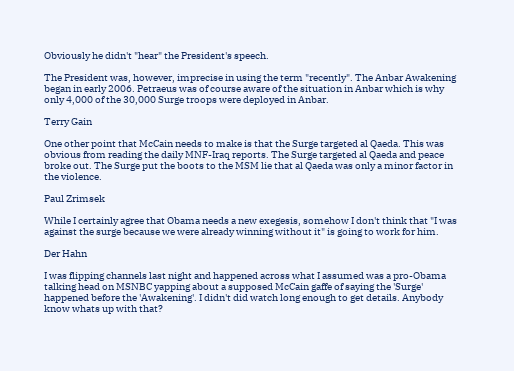Obviously he didn't "hear" the President's speech.

The President was, however, imprecise in using the term "recently". The Anbar Awakening began in early 2006. Petraeus was of course aware of the situation in Anbar which is why only 4,000 of the 30,000 Surge troops were deployed in Anbar.

Terry Gain

One other point that McCain needs to make is that the Surge targeted al Qaeda. This was obvious from reading the daily MNF-Iraq reports. The Surge targeted al Qaeda and peace broke out. The Surge put the boots to the MSM lie that al Qaeda was only a minor factor in the violence.

Paul Zrimsek

While I certainly agree that Obama needs a new exegesis, somehow I don't think that "I was against the surge because we were already winning without it" is going to work for him.

Der Hahn

I was flipping channels last night and happened across what I assumed was a pro-Obama talking head on MSNBC yapping about a supposed McCain gaffe of saying the 'Surge' happened before the 'Awakening'. I didn't did watch long enough to get details. Anybody know whats up with that?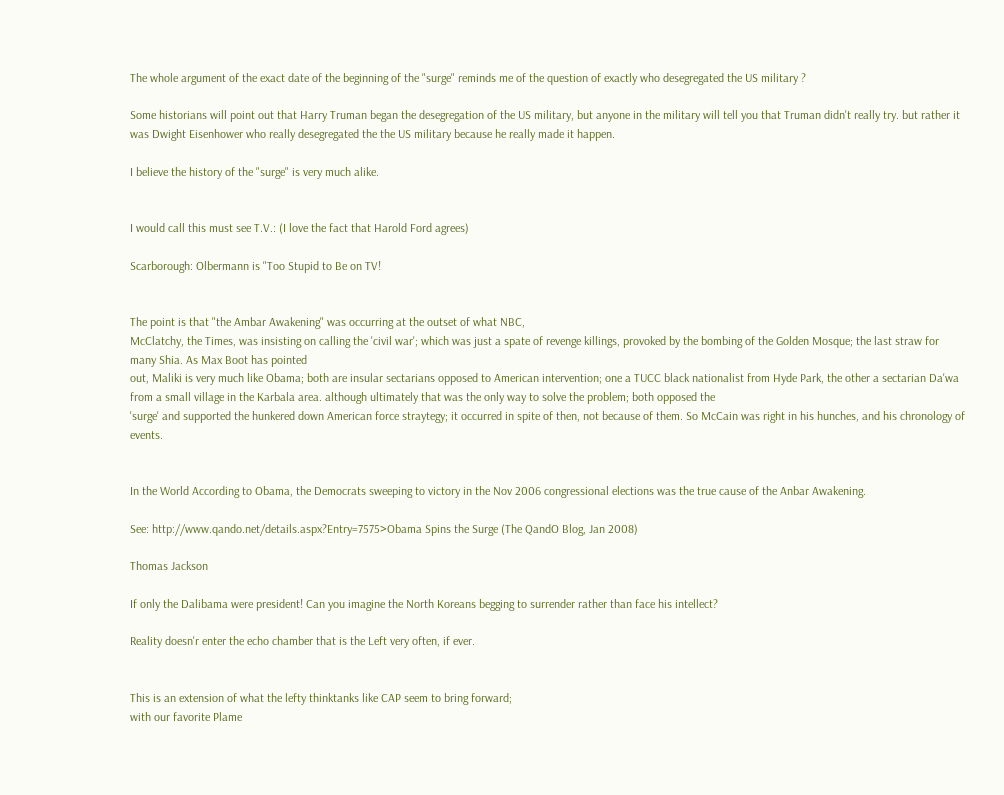The whole argument of the exact date of the beginning of the "surge" reminds me of the question of exactly who desegregated the US military ?

Some historians will point out that Harry Truman began the desegregation of the US military, but anyone in the military will tell you that Truman didn't really try. but rather it was Dwight Eisenhower who really desegregated the the US military because he really made it happen.

I believe the history of the "surge" is very much alike.


I would call this must see T.V.: (I love the fact that Harold Ford agrees)

Scarborough: Olbermann is "Too Stupid to Be on TV!


The point is that "the Ambar Awakening" was occurring at the outset of what NBC,
McClatchy, the Times, was insisting on calling the 'civil war'; which was just a spate of revenge killings, provoked by the bombing of the Golden Mosque; the last straw for many Shia. As Max Boot has pointed
out, Maliki is very much like Obama; both are insular sectarians opposed to American intervention; one a TUCC black nationalist from Hyde Park, the other a sectarian Da'wa
from a small village in the Karbala area. although ultimately that was the only way to solve the problem; both opposed the
'surge' and supported the hunkered down American force straytegy; it occurred in spite of then, not because of them. So McCain was right in his hunches, and his chronology of events.


In the World According to Obama, the Democrats sweeping to victory in the Nov 2006 congressional elections was the true cause of the Anbar Awakening.

See: http://www.qando.net/details.aspx?Entry=7575>Obama Spins the Surge (The QandO Blog, Jan 2008)

Thomas Jackson

If only the Dalibama were president! Can you imagine the North Koreans begging to surrender rather than face his intellect?

Reality doesn'r enter the echo chamber that is the Left very often, if ever.


This is an extension of what the lefty thinktanks like CAP seem to bring forward;
with our favorite Plame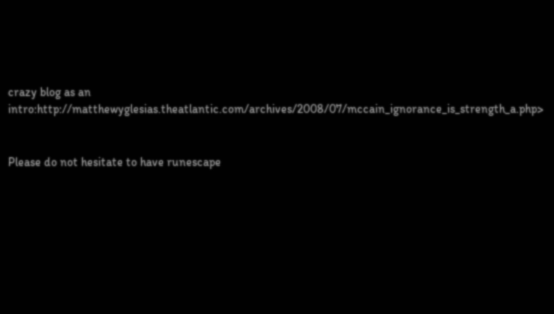crazy blog as an intro:http://matthewyglesias.theatlantic.com/archives/2008/07/mccain_ignorance_is_strength_a.php>


Please do not hesitate to have runescape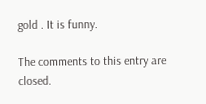gold . It is funny.

The comments to this entry are closed.